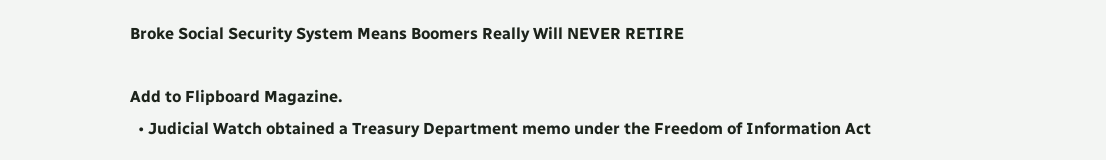Broke Social Security System Means Boomers Really Will NEVER RETIRE

Add to Flipboard Magazine.
  • Judicial Watch obtained a Treasury Department memo under the Freedom of Information Act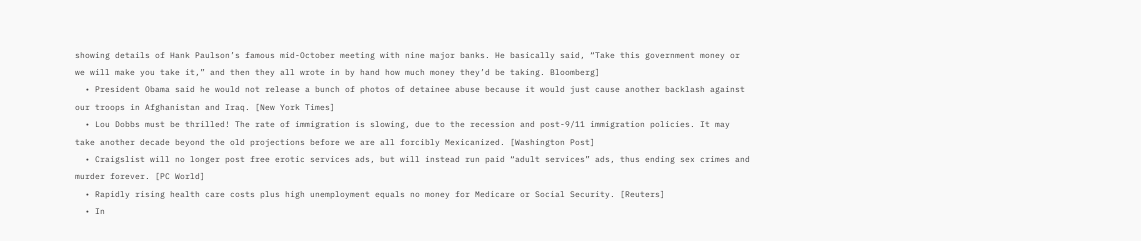showing details of Hank Paulson’s famous mid-October meeting with nine major banks. He basically said, “Take this government money or we will make you take it,” and then they all wrote in by hand how much money they’d be taking. Bloomberg]
  • President Obama said he would not release a bunch of photos of detainee abuse because it would just cause another backlash against our troops in Afghanistan and Iraq. [New York Times]
  • Lou Dobbs must be thrilled! The rate of immigration is slowing, due to the recession and post-9/11 immigration policies. It may take another decade beyond the old projections before we are all forcibly Mexicanized. [Washington Post]
  • Craigslist will no longer post free erotic services ads, but will instead run paid “adult services” ads, thus ending sex crimes and murder forever. [PC World]
  • Rapidly rising health care costs plus high unemployment equals no money for Medicare or Social Security. [Reuters]
  • In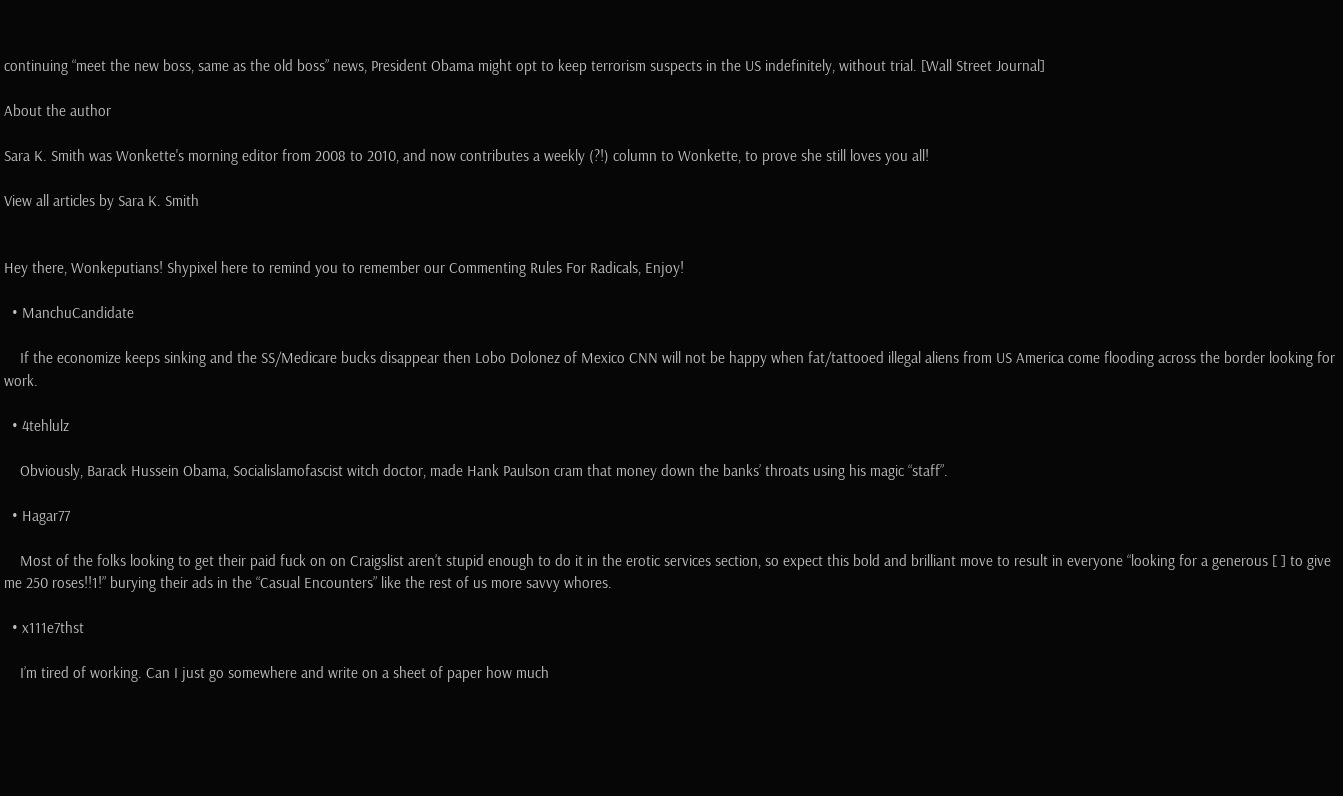continuing “meet the new boss, same as the old boss” news, President Obama might opt to keep terrorism suspects in the US indefinitely, without trial. [Wall Street Journal]

About the author

Sara K. Smith was Wonkette's morning editor from 2008 to 2010, and now contributes a weekly (?!) column to Wonkette, to prove she still loves you all!

View all articles by Sara K. Smith


Hey there, Wonkeputians! Shypixel here to remind you to remember our Commenting Rules For Radicals, Enjoy!

  • ManchuCandidate

    If the economize keeps sinking and the SS/Medicare bucks disappear then Lobo Dolonez of Mexico CNN will not be happy when fat/tattooed illegal aliens from US America come flooding across the border looking for work.

  • 4tehlulz

    Obviously, Barack Hussein Obama, Socialislamofascist witch doctor, made Hank Paulson cram that money down the banks’ throats using his magic “staff”.

  • Hagar77

    Most of the folks looking to get their paid fuck on on Craigslist aren’t stupid enough to do it in the erotic services section, so expect this bold and brilliant move to result in everyone “looking for a generous [ ] to give me 250 roses!!1!” burying their ads in the “Casual Encounters” like the rest of us more savvy whores.

  • x111e7thst

    I’m tired of working. Can I just go somewhere and write on a sheet of paper how much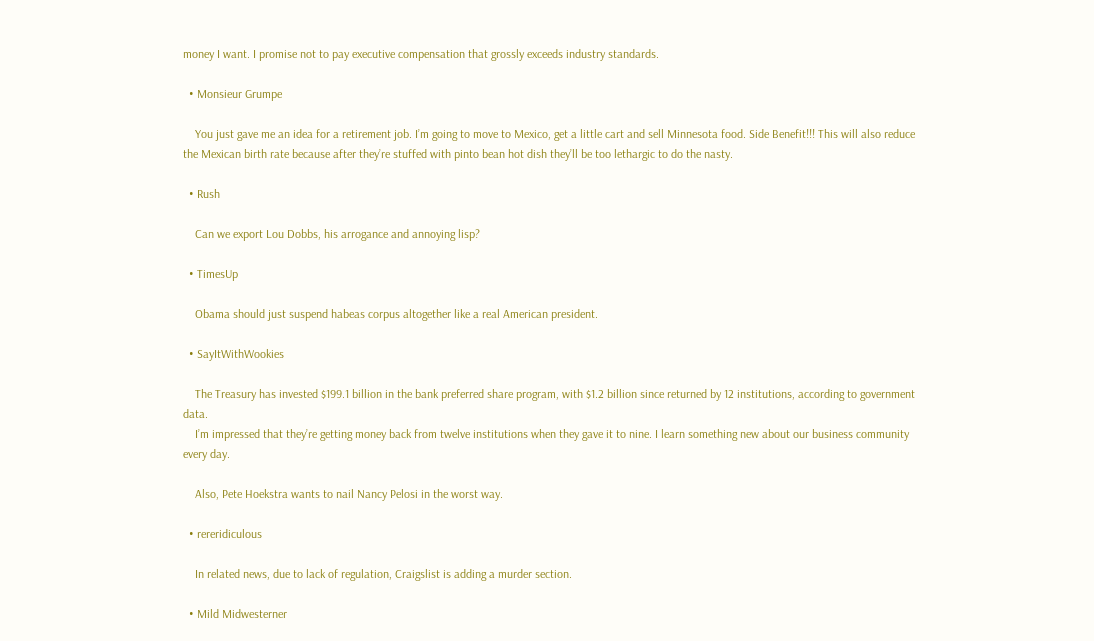money I want. I promise not to pay executive compensation that grossly exceeds industry standards.

  • Monsieur Grumpe

    You just gave me an idea for a retirement job. I’m going to move to Mexico, get a little cart and sell Minnesota food. Side Benefit!!! This will also reduce the Mexican birth rate because after they’re stuffed with pinto bean hot dish they’ll be too lethargic to do the nasty.

  • Rush

    Can we export Lou Dobbs, his arrogance and annoying lisp?

  • TimesUp

    Obama should just suspend habeas corpus altogether like a real American president.

  • SayItWithWookies

    The Treasury has invested $199.1 billion in the bank preferred share program, with $1.2 billion since returned by 12 institutions, according to government data.
    I’m impressed that they’re getting money back from twelve institutions when they gave it to nine. I learn something new about our business community every day.

    Also, Pete Hoekstra wants to nail Nancy Pelosi in the worst way.

  • rereridiculous

    In related news, due to lack of regulation, Craigslist is adding a murder section.

  • Mild Midwesterner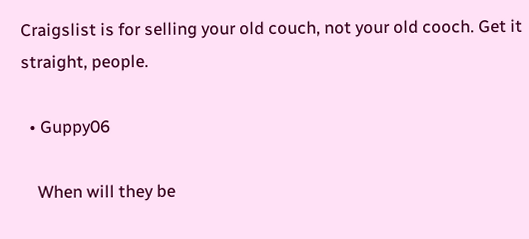Craigslist is for selling your old couch, not your old cooch. Get it straight, people.

  • Guppy06

    When will they be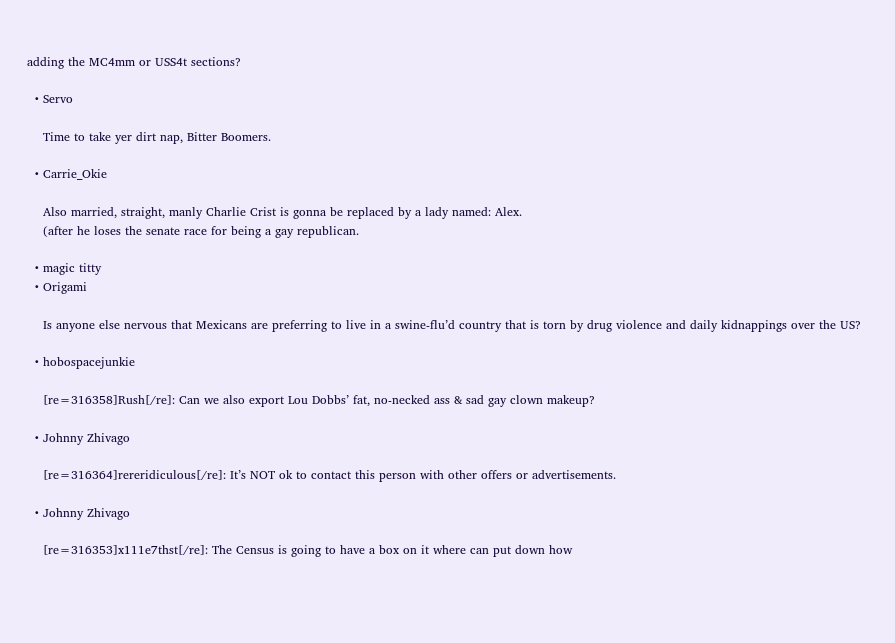adding the MC4mm or USS4t sections?

  • Servo

    Time to take yer dirt nap, Bitter Boomers.

  • Carrie_Okie

    Also married, straight, manly Charlie Crist is gonna be replaced by a lady named: Alex.
    (after he loses the senate race for being a gay republican.

  • magic titty
  • Origami

    Is anyone else nervous that Mexicans are preferring to live in a swine-flu’d country that is torn by drug violence and daily kidnappings over the US?

  • hobospacejunkie

    [re=316358]Rush[/re]: Can we also export Lou Dobbs’ fat, no-necked ass & sad gay clown makeup?

  • Johnny Zhivago

    [re=316364]rereridiculous[/re]: It’s NOT ok to contact this person with other offers or advertisements.

  • Johnny Zhivago

    [re=316353]x111e7thst[/re]: The Census is going to have a box on it where can put down how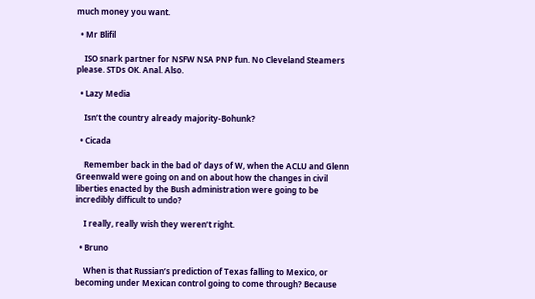much money you want.

  • Mr Blifil

    ISO snark partner for NSFW NSA PNP fun. No Cleveland Steamers please. STDs OK. Anal. Also.

  • Lazy Media

    Isn’t the country already majority-Bohunk?

  • Cicada

    Remember back in the bad ol’ days of W, when the ACLU and Glenn Greenwald were going on and on about how the changes in civil liberties enacted by the Bush administration were going to be incredibly difficult to undo?

    I really, really wish they weren’t right.

  • Bruno

    When is that Russian’s prediction of Texas falling to Mexico, or becoming under Mexican control going to come through? Because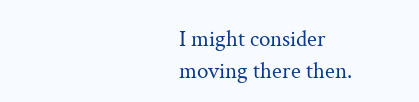I might consider moving there then.